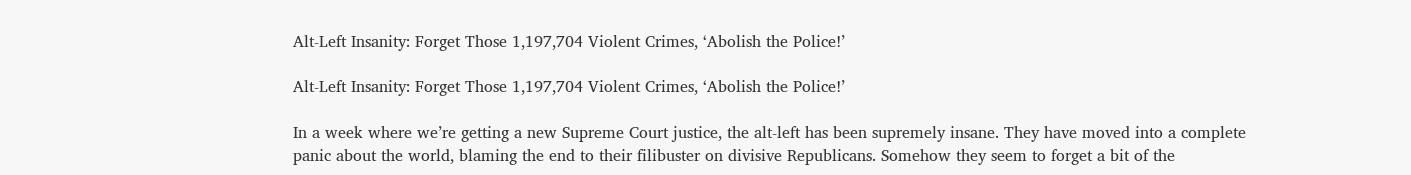Alt-Left Insanity: Forget Those 1,197,704 Violent Crimes, ‘Abolish the Police!’

Alt-Left Insanity: Forget Those 1,197,704 Violent Crimes, ‘Abolish the Police!’

In a week where we’re getting a new Supreme Court justice, the alt-left has been supremely insane. They have moved into a complete panic about the world, blaming the end to their filibuster on divisive Republicans. Somehow they seem to forget a bit of the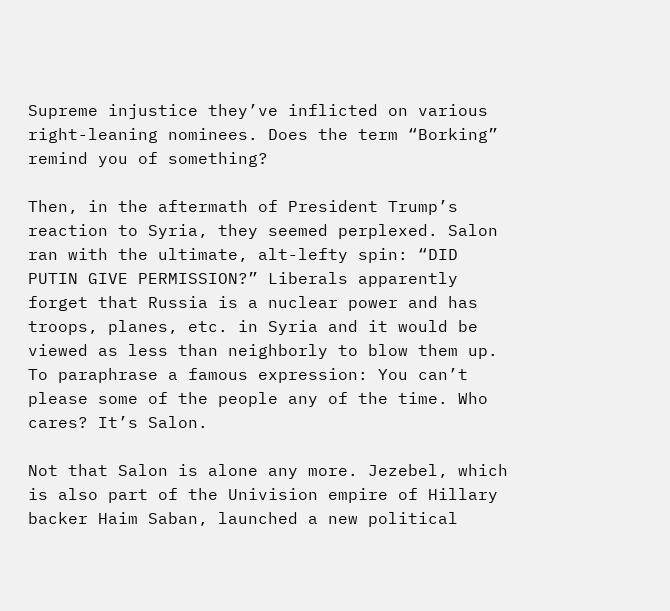Supreme injustice they’ve inflicted on various right-leaning nominees. Does the term “Borking” remind you of something?

Then, in the aftermath of President Trump’s reaction to Syria, they seemed perplexed. Salon ran with the ultimate, alt-lefty spin: “DID PUTIN GIVE PERMISSION?” Liberals apparently forget that Russia is a nuclear power and has troops, planes, etc. in Syria and it would be viewed as less than neighborly to blow them up. To paraphrase a famous expression: You can’t please some of the people any of the time. Who cares? It’s Salon.

Not that Salon is alone any more. Jezebel, which is also part of the Univision empire of Hillary backer Haim Saban, launched a new political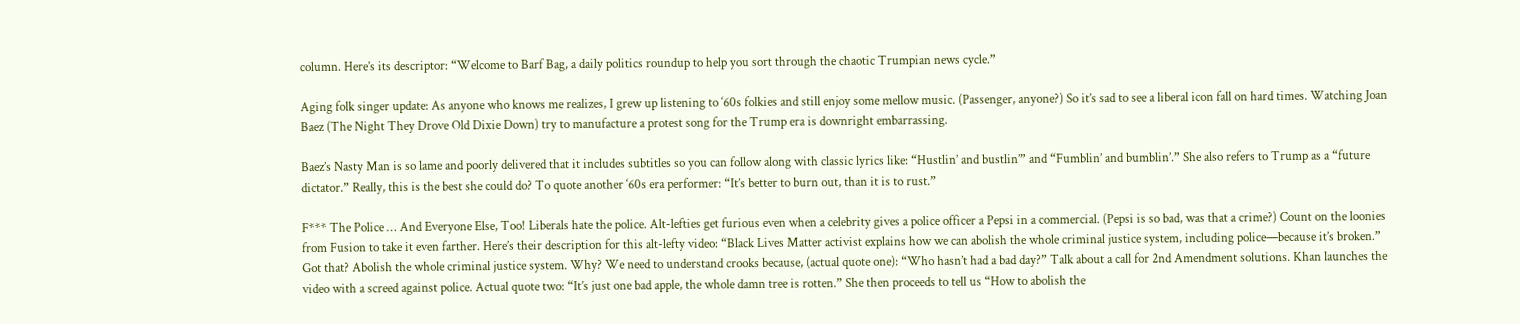column. Here’s its descriptor: “Welcome to Barf Bag, a daily politics roundup to help you sort through the chaotic Trumpian news cycle.”

Aging folk singer update: As anyone who knows me realizes, I grew up listening to ‘60s folkies and still enjoy some mellow music. (Passenger, anyone?) So it’s sad to see a liberal icon fall on hard times. Watching Joan Baez (The Night They Drove Old Dixie Down) try to manufacture a protest song for the Trump era is downright embarrassing.

Baez’s Nasty Man is so lame and poorly delivered that it includes subtitles so you can follow along with classic lyrics like: “Hustlin’ and bustlin’” and “Fumblin’ and bumblin’.” She also refers to Trump as a “future dictator.” Really, this is the best she could do? To quote another ‘60s era performer: “It’s better to burn out, than it is to rust.”

F*** The Police … And Everyone Else, Too! Liberals hate the police. Alt-lefties get furious even when a celebrity gives a police officer a Pepsi in a commercial. (Pepsi is so bad, was that a crime?) Count on the loonies from Fusion to take it even farther. Here’s their description for this alt-lefty video: “Black Lives Matter activist explains how we can abolish the whole criminal justice system, including police—because it’s broken.” Got that? Abolish the whole criminal justice system. Why? We need to understand crooks because, (actual quote one): “Who hasn’t had a bad day?” Talk about a call for 2nd Amendment solutions. Khan launches the video with a screed against police. Actual quote two: “It’s just one bad apple, the whole damn tree is rotten.” She then proceeds to tell us “How to abolish the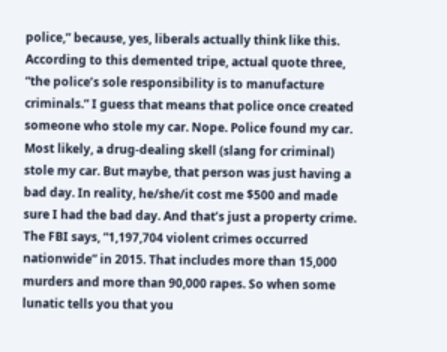police,” because, yes, liberals actually think like this. According to this demented tripe, actual quote three, “the police’s sole responsibility is to manufacture criminals.” I guess that means that police once created someone who stole my car. Nope. Police found my car. Most likely, a drug-dealing skell (slang for criminal) stole my car. But maybe, that person was just having a bad day. In reality, he/she/it cost me $500 and made sure I had the bad day. And that’s just a property crime. The FBI says, “1,197,704 violent crimes occurred nationwide” in 2015. That includes more than 15,000 murders and more than 90,000 rapes. So when some lunatic tells you that you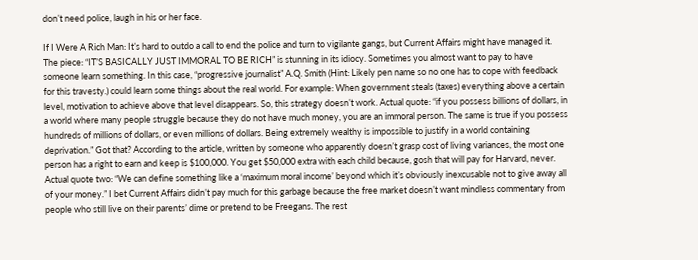don’t need police, laugh in his or her face.

If I Were A Rich Man: It’s hard to outdo a call to end the police and turn to vigilante gangs, but Current Affairs might have managed it. The piece: “IT’S BASICALLY JUST IMMORAL TO BE RICH” is stunning in its idiocy. Sometimes you almost want to pay to have someone learn something. In this case, “progressive journalist” A.Q. Smith (Hint: Likely pen name so no one has to cope with feedback for this travesty.) could learn some things about the real world. For example: When government steals (taxes) everything above a certain level, motivation to achieve above that level disappears. So, this strategy doesn’t work. Actual quote: “if you possess billions of dollars, in a world where many people struggle because they do not have much money, you are an immoral person. The same is true if you possess hundreds of millions of dollars, or even millions of dollars. Being extremely wealthy is impossible to justify in a world containing deprivation.” Got that? According to the article, written by someone who apparently doesn’t grasp cost of living variances, the most one person has a right to earn and keep is $100,000. You get $50,000 extra with each child because, gosh that will pay for Harvard, never. Actual quote two: “We can define something like a ‘maximum moral income’ beyond which it’s obviously inexcusable not to give away all of your money.” I bet Current Affairs didn’t pay much for this garbage because the free market doesn’t want mindless commentary from people who still live on their parents’ dime or pretend to be Freegans. The rest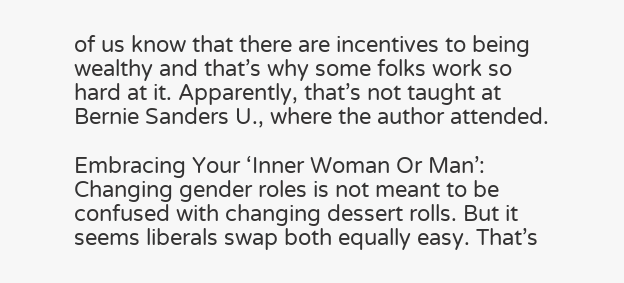of us know that there are incentives to being wealthy and that’s why some folks work so hard at it. Apparently, that’s not taught at Bernie Sanders U., where the author attended.

Embracing Your ‘Inner Woman Or Man’: Changing gender roles is not meant to be confused with changing dessert rolls. But it seems liberals swap both equally easy. That’s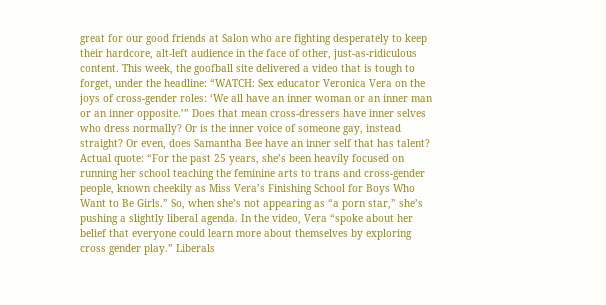great for our good friends at Salon who are fighting desperately to keep their hardcore, alt-left audience in the face of other, just-as-ridiculous content. This week, the goofball site delivered a video that is tough to forget, under the headline: “WATCH: Sex educator Veronica Vera on the joys of cross-gender roles: ‘We all have an inner woman or an inner man or an inner opposite.’” Does that mean cross-dressers have inner selves who dress normally? Or is the inner voice of someone gay, instead straight? Or even, does Samantha Bee have an inner self that has talent? Actual quote: “For the past 25 years, she’s been heavily focused on running her school teaching the feminine arts to trans and cross-gender people, known cheekily as Miss Vera’s Finishing School for Boys Who Want to Be Girls.” So, when she’s not appearing as “a porn star,” she’s pushing a slightly liberal agenda. In the video, Vera “spoke about her belief that everyone could learn more about themselves by exploring cross gender play.” Liberals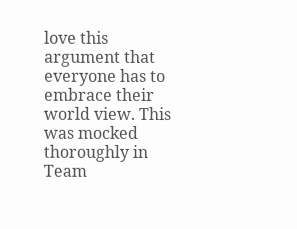love this argument that everyone has to embrace their world view. This was mocked thoroughly in Team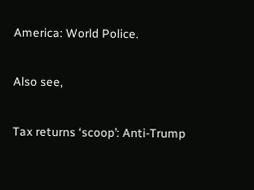America: World Police.

Also see,

Tax returns ‘scoop’: Anti-Trump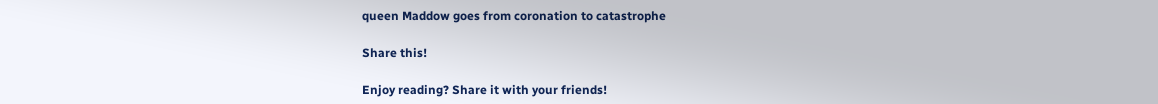queen Maddow goes from coronation to catastrophe

Share this!

Enjoy reading? Share it with your friends!